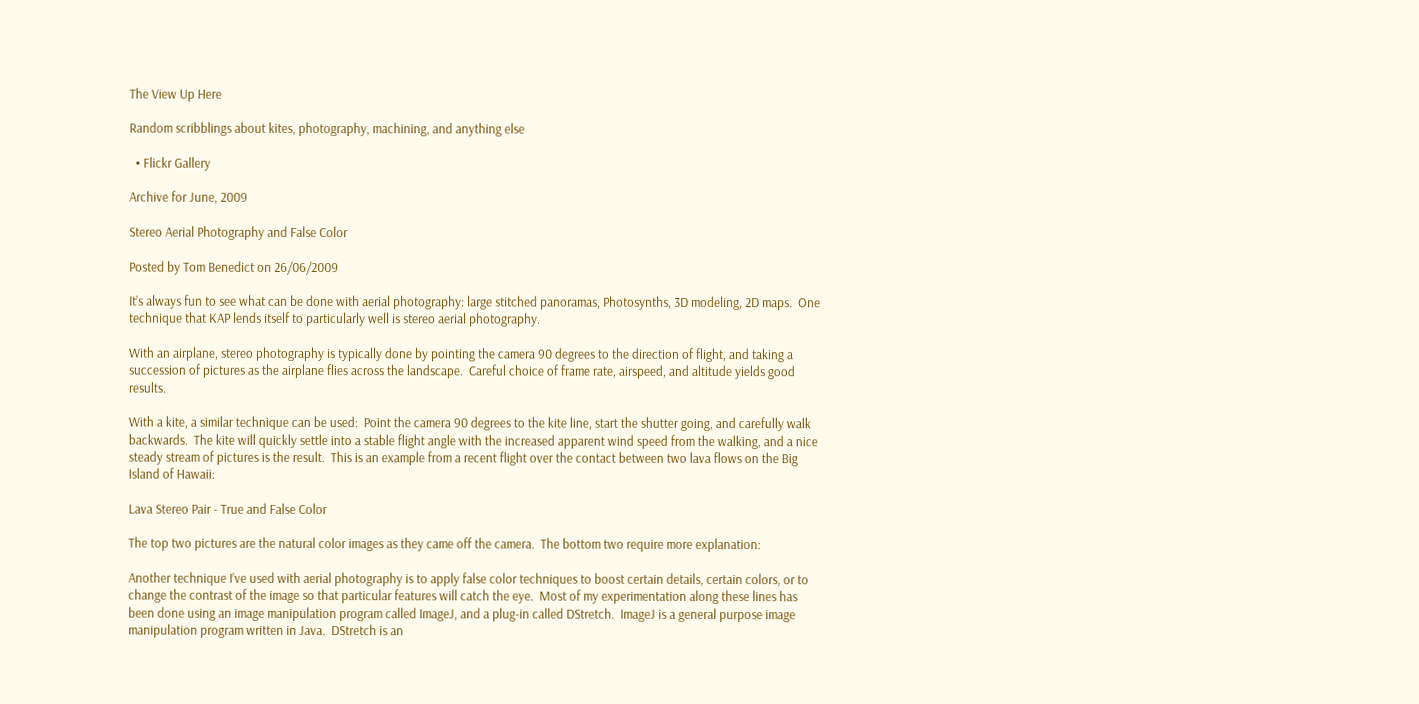The View Up Here

Random scribblings about kites, photography, machining, and anything else

  • Flickr Gallery

Archive for June, 2009

Stereo Aerial Photography and False Color

Posted by Tom Benedict on 26/06/2009

It’s always fun to see what can be done with aerial photography: large stitched panoramas, Photosynths, 3D modeling, 2D maps.  One technique that KAP lends itself to particularly well is stereo aerial photography.

With an airplane, stereo photography is typically done by pointing the camera 90 degrees to the direction of flight, and taking a succession of pictures as the airplane flies across the landscape.  Careful choice of frame rate, airspeed, and altitude yields good results.

With a kite, a similar technique can be used:  Point the camera 90 degrees to the kite line, start the shutter going, and carefully walk backwards.  The kite will quickly settle into a stable flight angle with the increased apparent wind speed from the walking, and a nice steady stream of pictures is the result.  This is an example from a recent flight over the contact between two lava flows on the Big Island of Hawaii:

Lava Stereo Pair - True and False Color

The top two pictures are the natural color images as they came off the camera.  The bottom two require more explanation:

Another technique I’ve used with aerial photography is to apply false color techniques to boost certain details, certain colors, or to change the contrast of the image so that particular features will catch the eye.  Most of my experimentation along these lines has been done using an image manipulation program called ImageJ, and a plug-in called DStretch.  ImageJ is a general purpose image manipulation program written in Java.  DStretch is an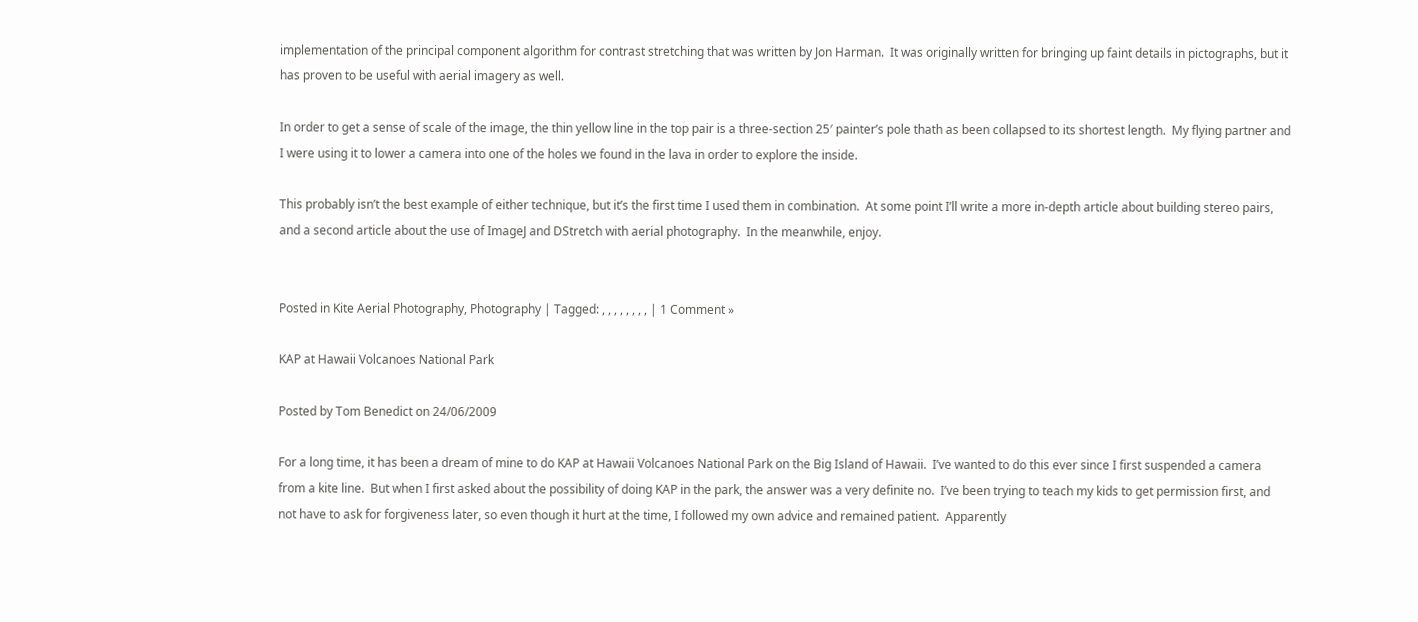implementation of the principal component algorithm for contrast stretching that was written by Jon Harman.  It was originally written for bringing up faint details in pictographs, but it has proven to be useful with aerial imagery as well.

In order to get a sense of scale of the image, the thin yellow line in the top pair is a three-section 25′ painter’s pole thath as been collapsed to its shortest length.  My flying partner and I were using it to lower a camera into one of the holes we found in the lava in order to explore the inside.

This probably isn’t the best example of either technique, but it’s the first time I used them in combination.  At some point I’ll write a more in-depth article about building stereo pairs, and a second article about the use of ImageJ and DStretch with aerial photography.  In the meanwhile, enjoy.


Posted in Kite Aerial Photography, Photography | Tagged: , , , , , , , , | 1 Comment »

KAP at Hawaii Volcanoes National Park

Posted by Tom Benedict on 24/06/2009

For a long time, it has been a dream of mine to do KAP at Hawaii Volcanoes National Park on the Big Island of Hawaii.  I’ve wanted to do this ever since I first suspended a camera from a kite line.  But when I first asked about the possibility of doing KAP in the park, the answer was a very definite no.  I’ve been trying to teach my kids to get permission first, and not have to ask for forgiveness later, so even though it hurt at the time, I followed my own advice and remained patient.  Apparently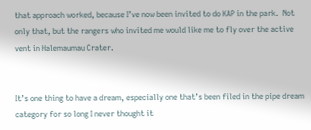that approach worked, because I’ve now been invited to do KAP in the park.  Not only that, but the rangers who invited me would like me to fly over the active vent in Halemaumau Crater.


It’s one thing to have a dream, especially one that’s been filed in the pipe dream category for so long I never thought it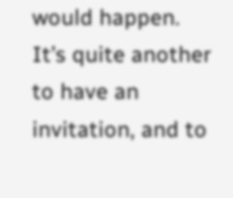would happen.  It’s quite another to have an invitation, and to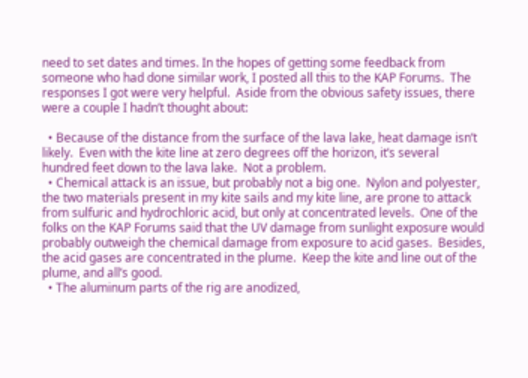need to set dates and times. In the hopes of getting some feedback from someone who had done similar work, I posted all this to the KAP Forums.  The responses I got were very helpful.  Aside from the obvious safety issues, there were a couple I hadn’t thought about:

  • Because of the distance from the surface of the lava lake, heat damage isn’t likely.  Even with the kite line at zero degrees off the horizon, it’s several hundred feet down to the lava lake.  Not a problem.
  • Chemical attack is an issue, but probably not a big one.  Nylon and polyester, the two materials present in my kite sails and my kite line, are prone to attack from sulfuric and hydrochloric acid, but only at concentrated levels.  One of the folks on the KAP Forums said that the UV damage from sunlight exposure would probably outweigh the chemical damage from exposure to acid gases.  Besides, the acid gases are concentrated in the plume.  Keep the kite and line out of the plume, and all’s good.
  • The aluminum parts of the rig are anodized,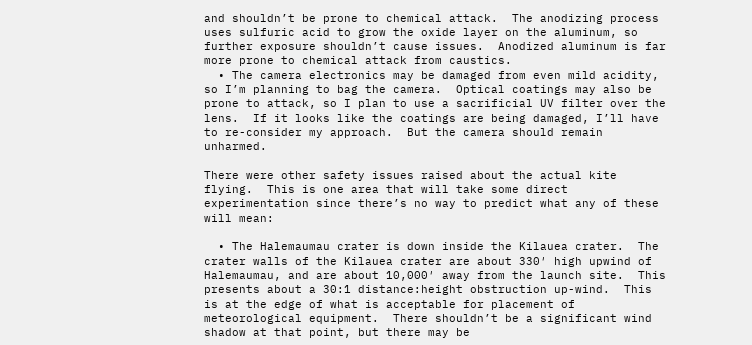and shouldn’t be prone to chemical attack.  The anodizing process uses sulfuric acid to grow the oxide layer on the aluminum, so further exposure shouldn’t cause issues.  Anodized aluminum is far more prone to chemical attack from caustics.
  • The camera electronics may be damaged from even mild acidity, so I’m planning to bag the camera.  Optical coatings may also be prone to attack, so I plan to use a sacrificial UV filter over the lens.  If it looks like the coatings are being damaged, I’ll have to re-consider my approach.  But the camera should remain unharmed.

There were other safety issues raised about the actual kite flying.  This is one area that will take some direct experimentation since there’s no way to predict what any of these will mean:

  • The Halemaumau crater is down inside the Kilauea crater.  The crater walls of the Kilauea crater are about 330′ high upwind of Halemaumau, and are about 10,000′ away from the launch site.  This presents about a 30:1 distance:height obstruction up-wind.  This is at the edge of what is acceptable for placement of meteorological equipment.  There shouldn’t be a significant wind shadow at that point, but there may be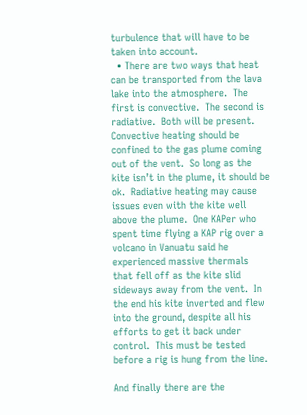turbulence that will have to be taken into account.
  • There are two ways that heat can be transported from the lava lake into the atmosphere.  The first is convective.  The second is radiative.  Both will be present.  Convective heating should be confined to the gas plume coming out of the vent.  So long as the kite isn’t in the plume, it should be ok.  Radiative heating may cause issues even with the kite well above the plume.  One KAPer who spent time flying a KAP rig over a volcano in Vanuatu said he experienced massive thermals that fell off as the kite slid sideways away from the vent.  In the end his kite inverted and flew into the ground, despite all his efforts to get it back under control.  This must be tested before a rig is hung from the line.

And finally there are the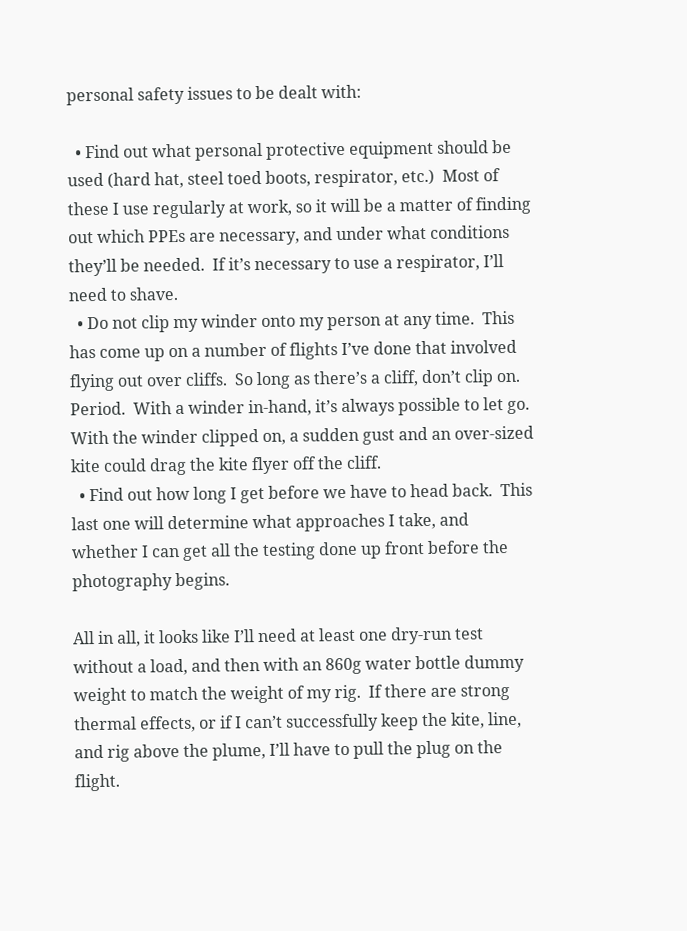personal safety issues to be dealt with:

  • Find out what personal protective equipment should be used (hard hat, steel toed boots, respirator, etc.)  Most of these I use regularly at work, so it will be a matter of finding out which PPEs are necessary, and under what conditions they’ll be needed.  If it’s necessary to use a respirator, I’ll need to shave.
  • Do not clip my winder onto my person at any time.  This has come up on a number of flights I’ve done that involved flying out over cliffs.  So long as there’s a cliff, don’t clip on.  Period.  With a winder in-hand, it’s always possible to let go.  With the winder clipped on, a sudden gust and an over-sized kite could drag the kite flyer off the cliff.
  • Find out how long I get before we have to head back.  This last one will determine what approaches I take, and whether I can get all the testing done up front before the photography begins.

All in all, it looks like I’ll need at least one dry-run test without a load, and then with an 860g water bottle dummy weight to match the weight of my rig.  If there are strong thermal effects, or if I can’t successfully keep the kite, line, and rig above the plume, I’ll have to pull the plug on the flight.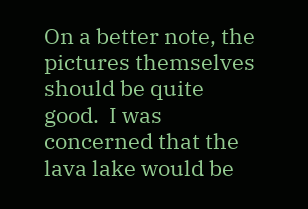On a better note, the pictures themselves should be quite good.  I was concerned that the lava lake would be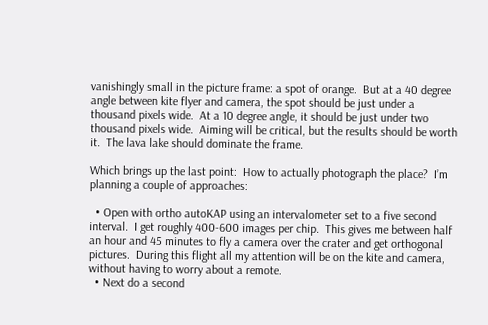vanishingly small in the picture frame: a spot of orange.  But at a 40 degree angle between kite flyer and camera, the spot should be just under a thousand pixels wide.  At a 10 degree angle, it should be just under two thousand pixels wide.  Aiming will be critical, but the results should be worth it.  The lava lake should dominate the frame.

Which brings up the last point:  How to actually photograph the place?  I’m planning a couple of approaches:

  • Open with ortho autoKAP using an intervalometer set to a five second interval.  I get roughly 400-600 images per chip.  This gives me between half an hour and 45 minutes to fly a camera over the crater and get orthogonal pictures.  During this flight all my attention will be on the kite and camera, without having to worry about a remote.
  • Next do a second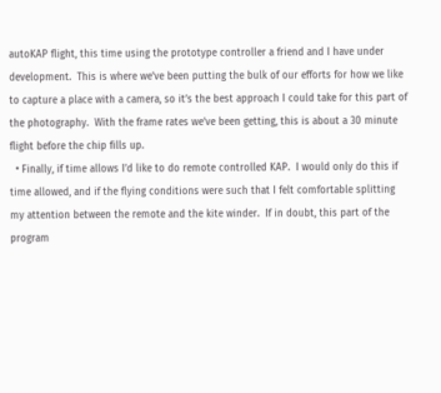autoKAP flight, this time using the prototype controller a friend and I have under development.  This is where we’ve been putting the bulk of our efforts for how we like to capture a place with a camera, so it’s the best approach I could take for this part of the photography.  With the frame rates we’ve been getting, this is about a 30 minute flight before the chip fills up.
  • Finally, if time allows I’d like to do remote controlled KAP.  I would only do this if time allowed, and if the flying conditions were such that I felt comfortable splitting my attention between the remote and the kite winder.  If in doubt, this part of the program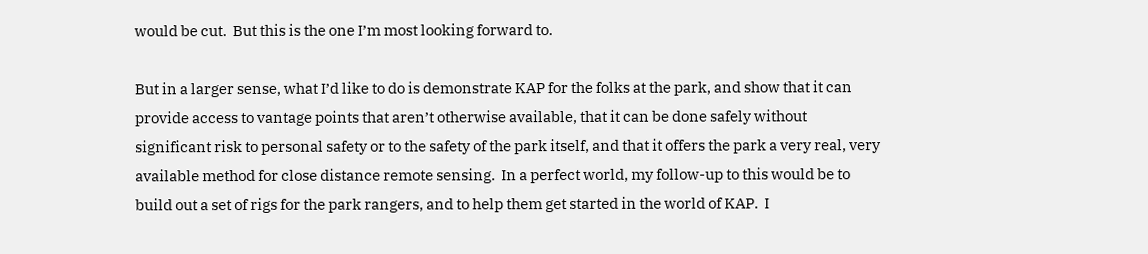would be cut.  But this is the one I’m most looking forward to.

But in a larger sense, what I’d like to do is demonstrate KAP for the folks at the park, and show that it can provide access to vantage points that aren’t otherwise available, that it can be done safely without significant risk to personal safety or to the safety of the park itself, and that it offers the park a very real, very available method for close distance remote sensing.  In a perfect world, my follow-up to this would be to build out a set of rigs for the park rangers, and to help them get started in the world of KAP.  I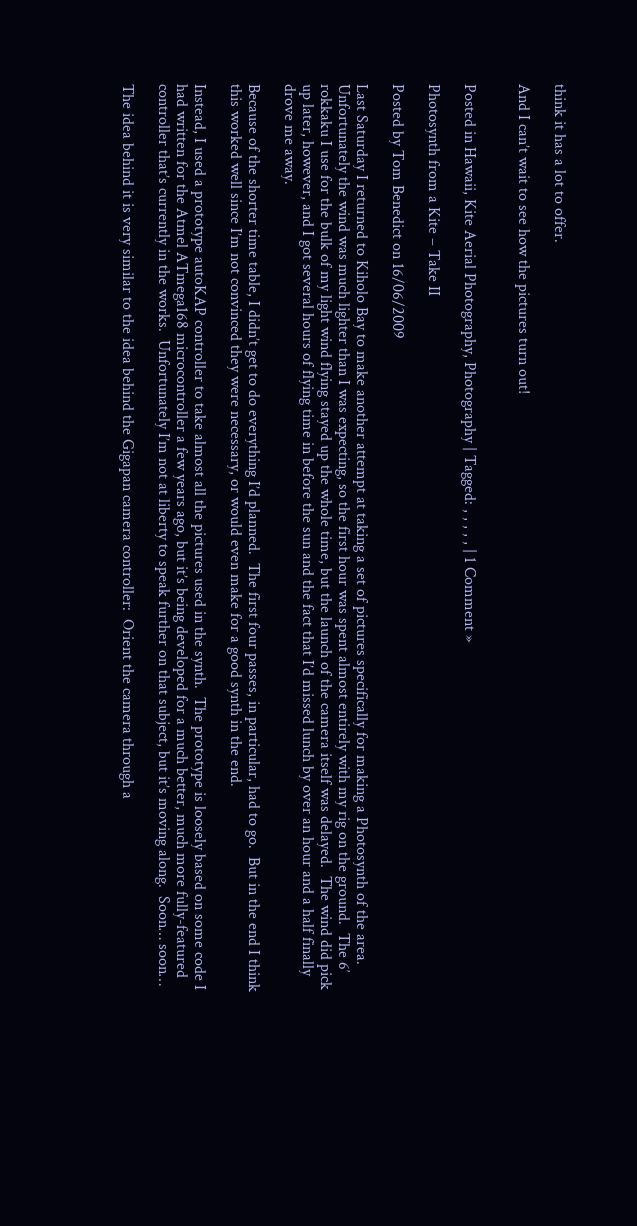think it has a lot to offer.

And I can’t wait to see how the pictures turn out!


Posted in Hawaii, Kite Aerial Photography, Photography | Tagged: , , , , , | 1 Comment »

Photosynth from a Kite – Take II

Posted by Tom Benedict on 16/06/2009

Last Saturday I returned to Kiholo Bay to make another attempt at taking a set of pictures specifically for making a Photosynth of the area.  Unfortunately the wind was much lighter than I was expecting, so the first hour was spent almost entirely with my rig on the ground.  The 6′ rokkaku I use for the bulk of my light wind flying stayed up the whole time, but the launch of the camera itself was delayed.  The wind did pick up later, however, and I got several hours of flying time in before the sun and the fact that I’d missed lunch by over an hour and a half finally drove me away.

Because of the shorter time table, I didn’t get to do everything I’d planned.  The first four passes, in particular, had to go.  But in the end I think this worked well since I’m not convinced they were necessary, or would even make for a good synth in the end.

Instead, I used a prototype autoKAP controller to take almost all the pictures used in the synth.  The prototype is loosely based on some code I had written for the Atmel ATmega168 microcontroller a few years ago, but it’s being developed for a much better, much more fully-featured controller that’s currently in the works.  Unfortunately I’m not at liberty to speak further on that subject, but it’s moving along.  Soon… soon…

The idea behind it is very similar to the idea behind the Gigapan camera controller:  Orient the camera through a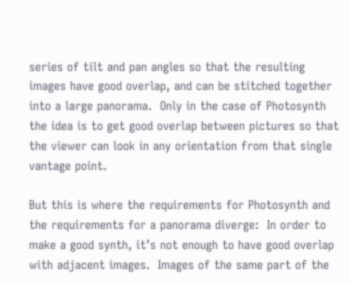series of tilt and pan angles so that the resulting images have good overlap, and can be stitched together into a large panorama.  Only in the case of Photosynth the idea is to get good overlap between pictures so that the viewer can look in any orientation from that single vantage point.

But this is where the requirements for Photosynth and the requirements for a panorama diverge:  In order to make a good synth, it’s not enough to have good overlap with adjacent images.  Images of the same part of the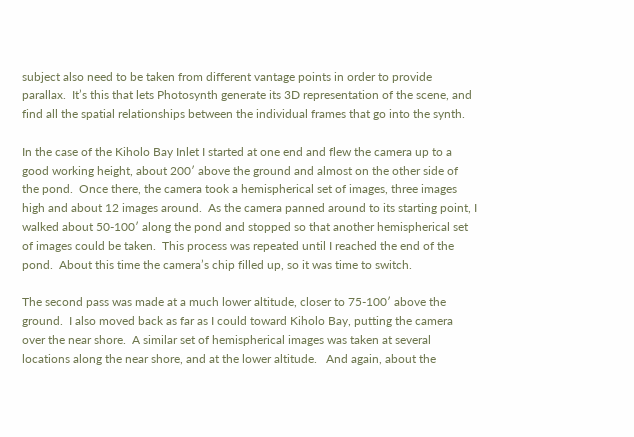subject also need to be taken from different vantage points in order to provide parallax.  It’s this that lets Photosynth generate its 3D representation of the scene, and find all the spatial relationships between the individual frames that go into the synth.

In the case of the Kiholo Bay Inlet I started at one end and flew the camera up to a good working height, about 200′ above the ground and almost on the other side of the pond.  Once there, the camera took a hemispherical set of images, three images high and about 12 images around.  As the camera panned around to its starting point, I walked about 50-100′ along the pond and stopped so that another hemispherical set of images could be taken.  This process was repeated until I reached the end of the pond.  About this time the camera’s chip filled up, so it was time to switch.

The second pass was made at a much lower altitude, closer to 75-100′ above the ground.  I also moved back as far as I could toward Kiholo Bay, putting the camera over the near shore.  A similar set of hemispherical images was taken at several locations along the near shore, and at the lower altitude.   And again, about the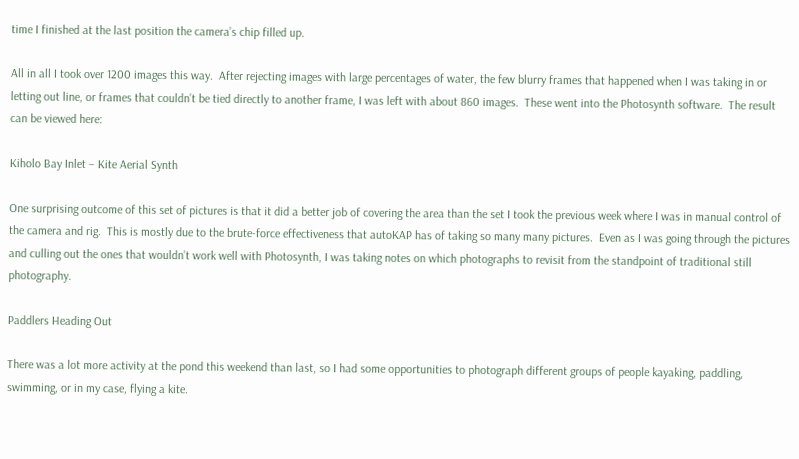time I finished at the last position the camera’s chip filled up.

All in all I took over 1200 images this way.  After rejecting images with large percentages of water, the few blurry frames that happened when I was taking in or letting out line, or frames that couldn’t be tied directly to another frame, I was left with about 860 images.  These went into the Photosynth software.  The result can be viewed here:

Kiholo Bay Inlet – Kite Aerial Synth

One surprising outcome of this set of pictures is that it did a better job of covering the area than the set I took the previous week where I was in manual control of the camera and rig.  This is mostly due to the brute-force effectiveness that autoKAP has of taking so many many pictures.  Even as I was going through the pictures and culling out the ones that wouldn’t work well with Photosynth, I was taking notes on which photographs to revisit from the standpoint of traditional still photography.

Paddlers Heading Out

There was a lot more activity at the pond this weekend than last, so I had some opportunities to photograph different groups of people kayaking, paddling, swimming, or in my case, flying a kite.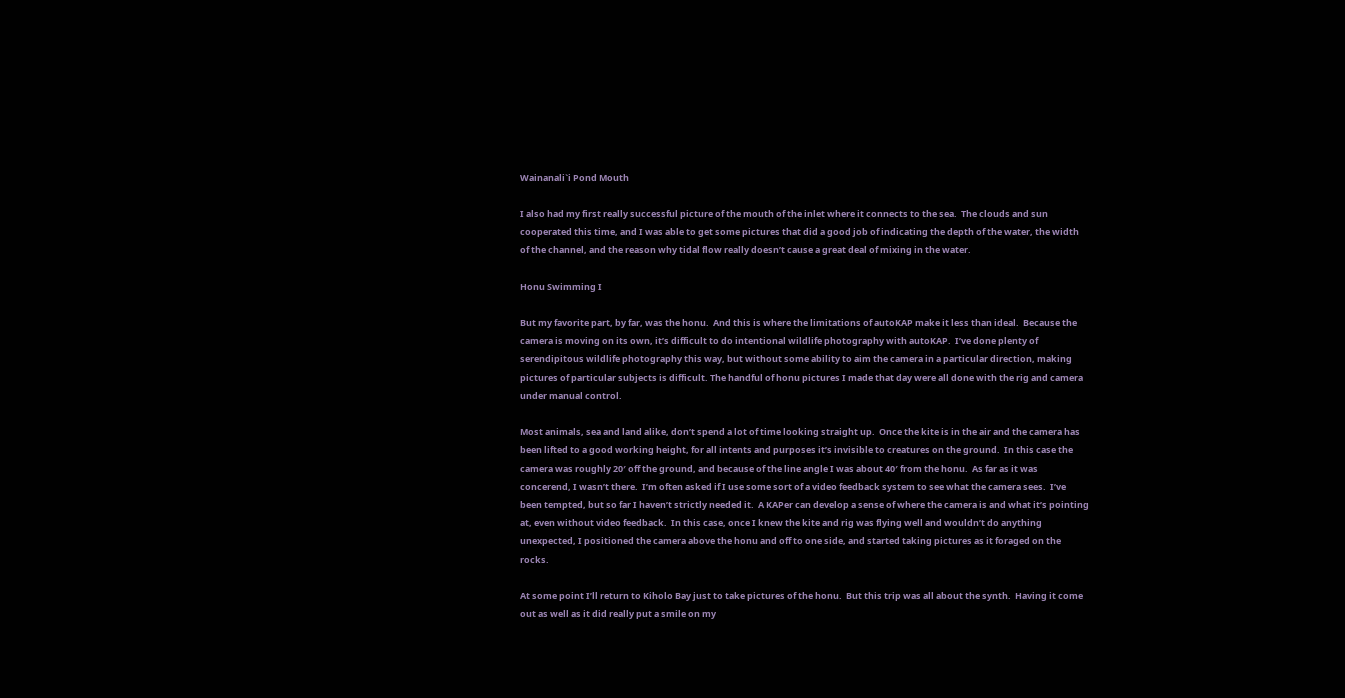Wainanali`i Pond Mouth

I also had my first really successful picture of the mouth of the inlet where it connects to the sea.  The clouds and sun cooperated this time, and I was able to get some pictures that did a good job of indicating the depth of the water, the width of the channel, and the reason why tidal flow really doesn’t cause a great deal of mixing in the water.

Honu Swimming I

But my favorite part, by far, was the honu.  And this is where the limitations of autoKAP make it less than ideal.  Because the camera is moving on its own, it’s difficult to do intentional wildlife photography with autoKAP.  I’ve done plenty of serendipitous wildlife photography this way, but without some ability to aim the camera in a particular direction, making pictures of particular subjects is difficult. The handful of honu pictures I made that day were all done with the rig and camera under manual control.

Most animals, sea and land alike, don’t spend a lot of time looking straight up.  Once the kite is in the air and the camera has been lifted to a good working height, for all intents and purposes it’s invisible to creatures on the ground.  In this case the camera was roughly 20′ off the ground, and because of the line angle I was about 40′ from the honu.  As far as it was concerend, I wasn’t there.  I’m often asked if I use some sort of a video feedback system to see what the camera sees.  I’ve been tempted, but so far I haven’t strictly needed it.  A KAPer can develop a sense of where the camera is and what it’s pointing at, even without video feedback.  In this case, once I knew the kite and rig was flying well and wouldn’t do anything unexpected, I positioned the camera above the honu and off to one side, and started taking pictures as it foraged on the rocks.

At some point I’ll return to Kiholo Bay just to take pictures of the honu.  But this trip was all about the synth.  Having it come out as well as it did really put a smile on my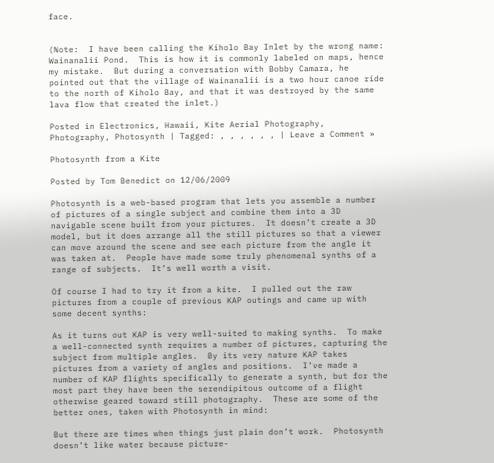face.


(Note:  I have been calling the Kiholo Bay Inlet by the wrong name: Wainanalii Pond.  This is how it is commonly labeled on maps, hence my mistake.  But during a conversation with Bobby Camara, he pointed out that the village of Wainanalii is a two hour canoe ride to the north of Kiholo Bay, and that it was destroyed by the same lava flow that created the inlet.)

Posted in Electronics, Hawaii, Kite Aerial Photography, Photography, Photosynth | Tagged: , , , , , , | Leave a Comment »

Photosynth from a Kite

Posted by Tom Benedict on 12/06/2009

Photosynth is a web-based program that lets you assemble a number of pictures of a single subject and combine them into a 3D navigable scene built from your pictures.  It doesn’t create a 3D model, but it does arrange all the still pictures so that a viewer can move around the scene and see each picture from the angle it was taken at.  People have made some truly phenomenal synths of a range of subjects.  It’s well worth a visit.

Of course I had to try it from a kite.  I pulled out the raw pictures from a couple of previous KAP outings and came up with some decent synths:

As it turns out KAP is very well-suited to making synths.  To make a well-connected synth requires a number of pictures, capturing the subject from multiple angles.  By its very nature KAP takes pictures from a variety of angles and positions.  I’ve made a number of KAP flights specifically to generate a synth, but for the most part they have been the serendipitous outcome of a flight otherwise geared toward still photography.  These are some of the better ones, taken with Photosynth in mind:

But there are times when things just plain don’t work.  Photosynth doesn’t like water because picture-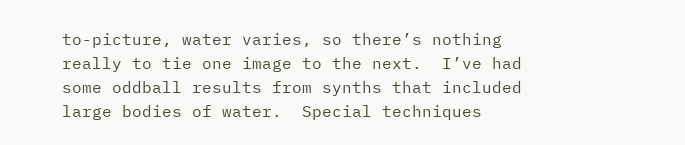to-picture, water varies, so there’s nothing really to tie one image to the next.  I’ve had some oddball results from synths that included large bodies of water.  Special techniques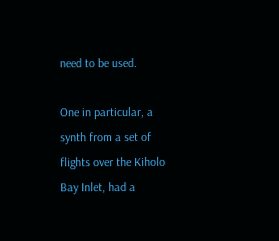need to be used.

One in particular, a synth from a set of flights over the Kiholo Bay Inlet, had a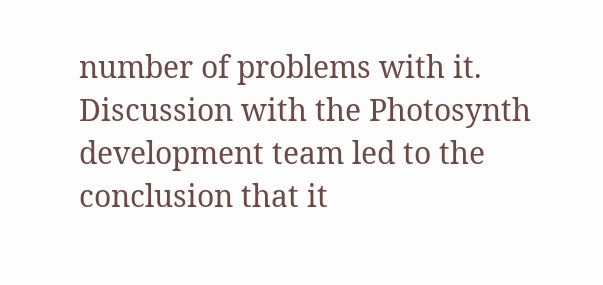number of problems with it.  Discussion with the Photosynth development team led to the conclusion that it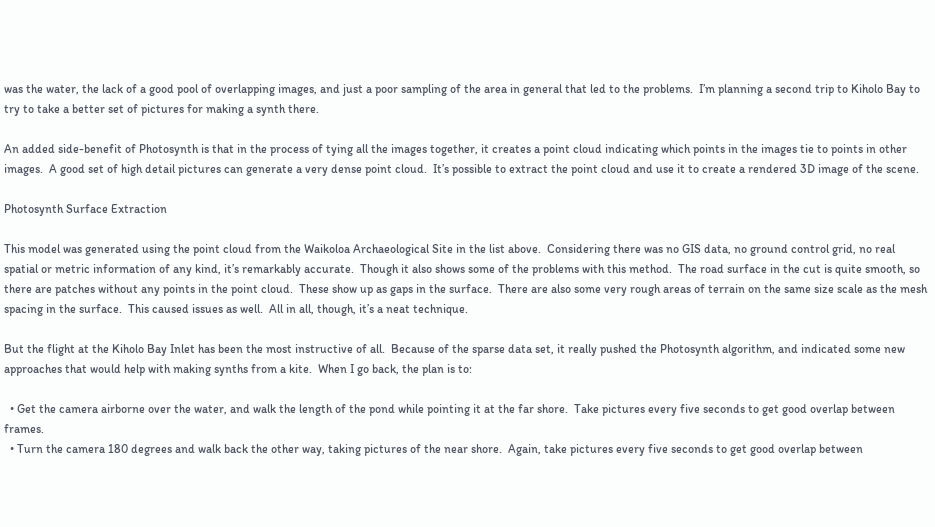was the water, the lack of a good pool of overlapping images, and just a poor sampling of the area in general that led to the problems.  I’m planning a second trip to Kiholo Bay to try to take a better set of pictures for making a synth there.

An added side-benefit of Photosynth is that in the process of tying all the images together, it creates a point cloud indicating which points in the images tie to points in other images.  A good set of high detail pictures can generate a very dense point cloud.  It’s possible to extract the point cloud and use it to create a rendered 3D image of the scene.

Photosynth Surface Extraction

This model was generated using the point cloud from the Waikoloa Archaeological Site in the list above.  Considering there was no GIS data, no ground control grid, no real spatial or metric information of any kind, it’s remarkably accurate.  Though it also shows some of the problems with this method.  The road surface in the cut is quite smooth, so there are patches without any points in the point cloud.  These show up as gaps in the surface.  There are also some very rough areas of terrain on the same size scale as the mesh spacing in the surface.  This caused issues as well.  All in all, though, it’s a neat technique.

But the flight at the Kiholo Bay Inlet has been the most instructive of all.  Because of the sparse data set, it really pushed the Photosynth algorithm, and indicated some new approaches that would help with making synths from a kite.  When I go back, the plan is to:

  • Get the camera airborne over the water, and walk the length of the pond while pointing it at the far shore.  Take pictures every five seconds to get good overlap between frames.
  • Turn the camera 180 degrees and walk back the other way, taking pictures of the near shore.  Again, take pictures every five seconds to get good overlap between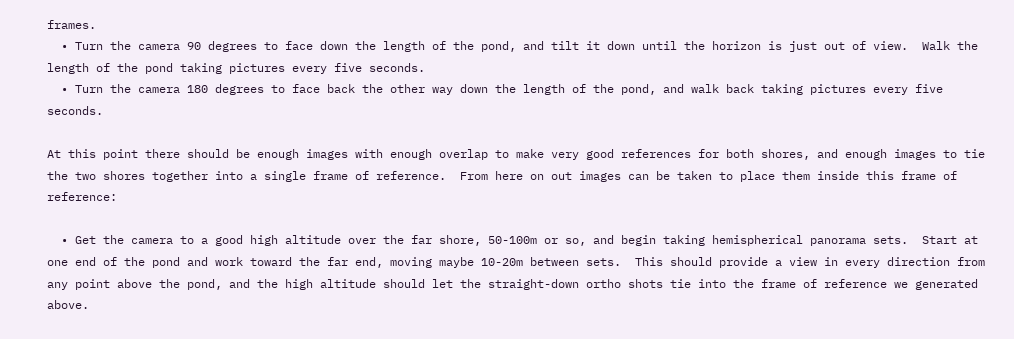frames.
  • Turn the camera 90 degrees to face down the length of the pond, and tilt it down until the horizon is just out of view.  Walk the length of the pond taking pictures every five seconds.
  • Turn the camera 180 degrees to face back the other way down the length of the pond, and walk back taking pictures every five seconds.

At this point there should be enough images with enough overlap to make very good references for both shores, and enough images to tie the two shores together into a single frame of reference.  From here on out images can be taken to place them inside this frame of reference:

  • Get the camera to a good high altitude over the far shore, 50-100m or so, and begin taking hemispherical panorama sets.  Start at one end of the pond and work toward the far end, moving maybe 10-20m between sets.  This should provide a view in every direction from any point above the pond, and the high altitude should let the straight-down ortho shots tie into the frame of reference we generated above.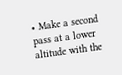• Make a second pass at a lower altitude with the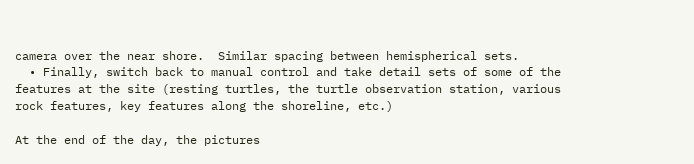camera over the near shore.  Similar spacing between hemispherical sets.
  • Finally, switch back to manual control and take detail sets of some of the features at the site (resting turtles, the turtle observation station, various rock features, key features along the shoreline, etc.)

At the end of the day, the pictures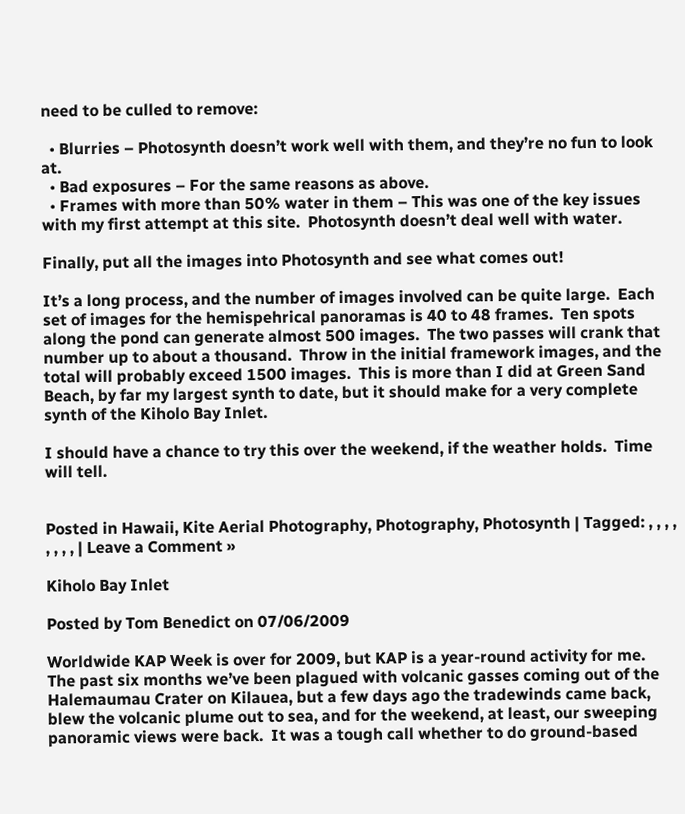need to be culled to remove:

  • Blurries – Photosynth doesn’t work well with them, and they’re no fun to look at.
  • Bad exposures – For the same reasons as above.
  • Frames with more than 50% water in them – This was one of the key issues with my first attempt at this site.  Photosynth doesn’t deal well with water.

Finally, put all the images into Photosynth and see what comes out!

It’s a long process, and the number of images involved can be quite large.  Each set of images for the hemispehrical panoramas is 40 to 48 frames.  Ten spots along the pond can generate almost 500 images.  The two passes will crank that number up to about a thousand.  Throw in the initial framework images, and the total will probably exceed 1500 images.  This is more than I did at Green Sand Beach, by far my largest synth to date, but it should make for a very complete synth of the Kiholo Bay Inlet.

I should have a chance to try this over the weekend, if the weather holds.  Time will tell.


Posted in Hawaii, Kite Aerial Photography, Photography, Photosynth | Tagged: , , , , , , , , | Leave a Comment »

Kiholo Bay Inlet

Posted by Tom Benedict on 07/06/2009

Worldwide KAP Week is over for 2009, but KAP is a year-round activity for me.  The past six months we’ve been plagued with volcanic gasses coming out of the Halemaumau Crater on Kilauea, but a few days ago the tradewinds came back, blew the volcanic plume out to sea, and for the weekend, at least, our sweeping panoramic views were back.  It was a tough call whether to do ground-based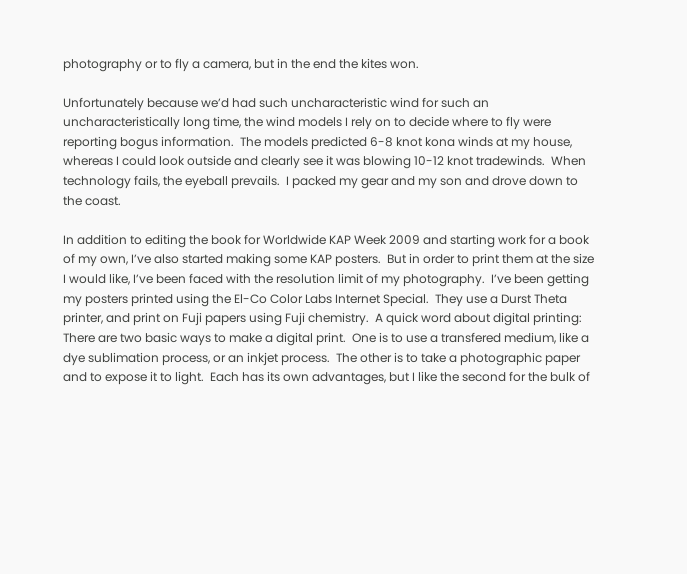photography or to fly a camera, but in the end the kites won.

Unfortunately because we’d had such uncharacteristic wind for such an uncharacteristically long time, the wind models I rely on to decide where to fly were reporting bogus information.  The models predicted 6-8 knot kona winds at my house, whereas I could look outside and clearly see it was blowing 10-12 knot tradewinds.  When technology fails, the eyeball prevails.  I packed my gear and my son and drove down to the coast.

In addition to editing the book for Worldwide KAP Week 2009 and starting work for a book of my own, I’ve also started making some KAP posters.  But in order to print them at the size I would like, I’ve been faced with the resolution limit of my photography.  I’ve been getting my posters printed using the El-Co Color Labs Internet Special.  They use a Durst Theta printer, and print on Fuji papers using Fuji chemistry.  A quick word about digital printing:  There are two basic ways to make a digital print.  One is to use a transfered medium, like a dye sublimation process, or an inkjet process.  The other is to take a photographic paper and to expose it to light.  Each has its own advantages, but I like the second for the bulk of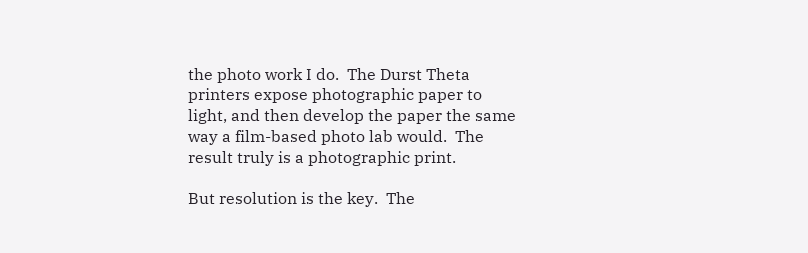the photo work I do.  The Durst Theta printers expose photographic paper to light, and then develop the paper the same way a film-based photo lab would.  The result truly is a photographic print.

But resolution is the key.  The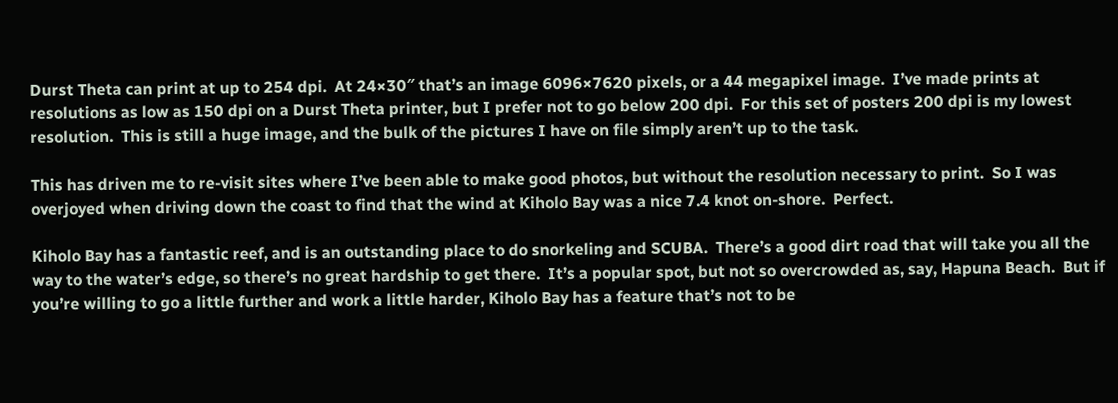Durst Theta can print at up to 254 dpi.  At 24×30″ that’s an image 6096×7620 pixels, or a 44 megapixel image.  I’ve made prints at resolutions as low as 150 dpi on a Durst Theta printer, but I prefer not to go below 200 dpi.  For this set of posters 200 dpi is my lowest resolution.  This is still a huge image, and the bulk of the pictures I have on file simply aren’t up to the task.

This has driven me to re-visit sites where I’ve been able to make good photos, but without the resolution necessary to print.  So I was overjoyed when driving down the coast to find that the wind at Kiholo Bay was a nice 7.4 knot on-shore.  Perfect.

Kiholo Bay has a fantastic reef, and is an outstanding place to do snorkeling and SCUBA.  There’s a good dirt road that will take you all the way to the water’s edge, so there’s no great hardship to get there.  It’s a popular spot, but not so overcrowded as, say, Hapuna Beach.  But if you’re willing to go a little further and work a little harder, Kiholo Bay has a feature that’s not to be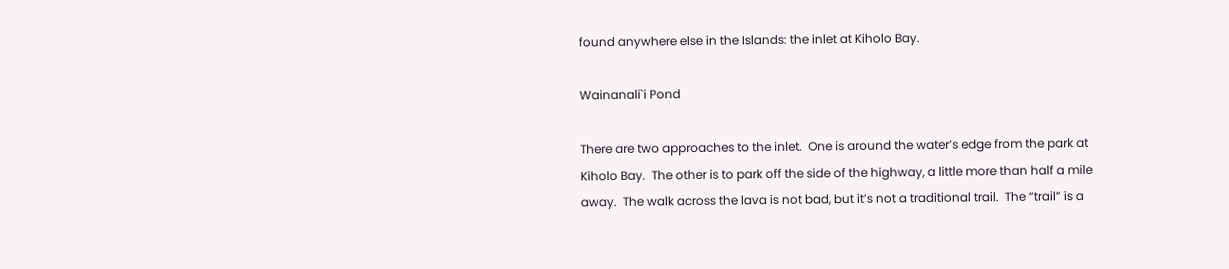found anywhere else in the Islands: the inlet at Kiholo Bay.

Wainanali`i Pond

There are two approaches to the inlet.  One is around the water’s edge from the park at Kiholo Bay.  The other is to park off the side of the highway, a little more than half a mile away.  The walk across the lava is not bad, but it’s not a traditional trail.  The “trail” is a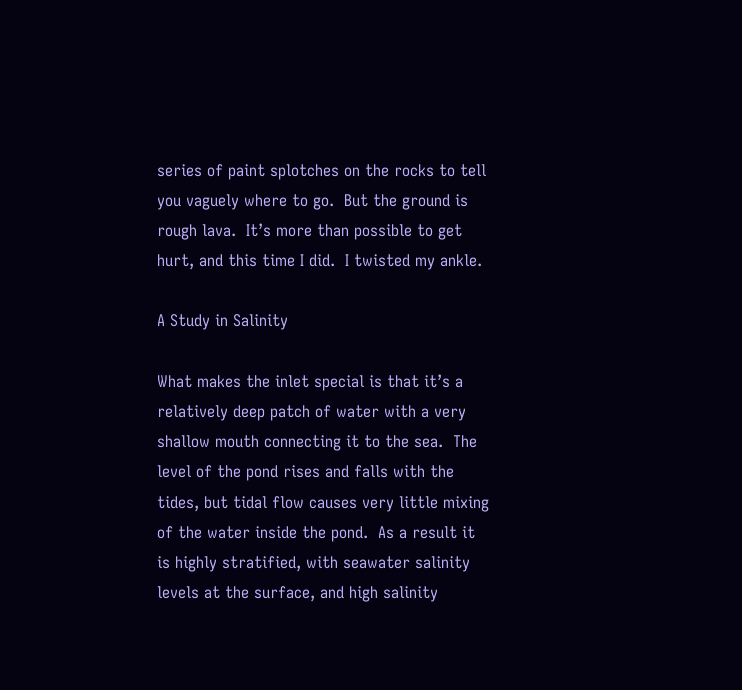series of paint splotches on the rocks to tell you vaguely where to go.  But the ground is rough lava.  It’s more than possible to get hurt, and this time I did.  I twisted my ankle.

A Study in Salinity

What makes the inlet special is that it’s a relatively deep patch of water with a very shallow mouth connecting it to the sea.  The level of the pond rises and falls with the tides, but tidal flow causes very little mixing of the water inside the pond.  As a result it is highly stratified, with seawater salinity levels at the surface, and high salinity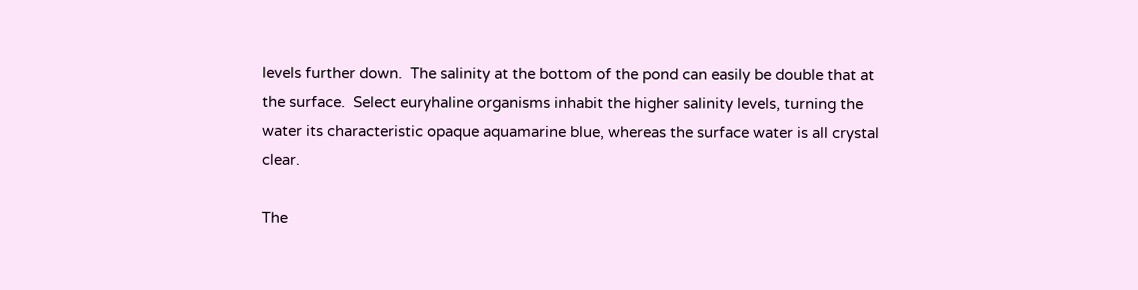levels further down.  The salinity at the bottom of the pond can easily be double that at the surface.  Select euryhaline organisms inhabit the higher salinity levels, turning the water its characteristic opaque aquamarine blue, whereas the surface water is all crystal clear.

The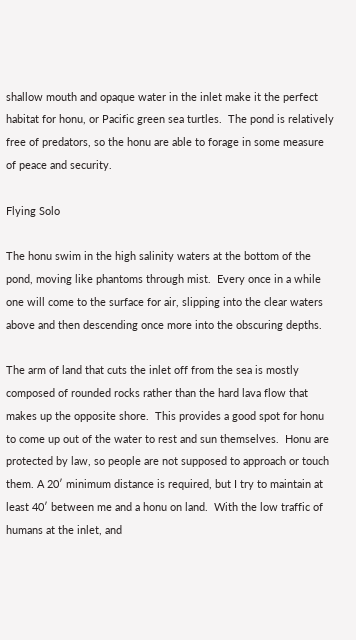shallow mouth and opaque water in the inlet make it the perfect habitat for honu, or Pacific green sea turtles.  The pond is relatively free of predators, so the honu are able to forage in some measure of peace and security.

Flying Solo

The honu swim in the high salinity waters at the bottom of the pond, moving like phantoms through mist.  Every once in a while one will come to the surface for air, slipping into the clear waters above and then descending once more into the obscuring depths.

The arm of land that cuts the inlet off from the sea is mostly composed of rounded rocks rather than the hard lava flow that makes up the opposite shore.  This provides a good spot for honu to come up out of the water to rest and sun themselves.  Honu are protected by law, so people are not supposed to approach or touch them. A 20′ minimum distance is required, but I try to maintain at least 40′ between me and a honu on land.  With the low traffic of humans at the inlet, and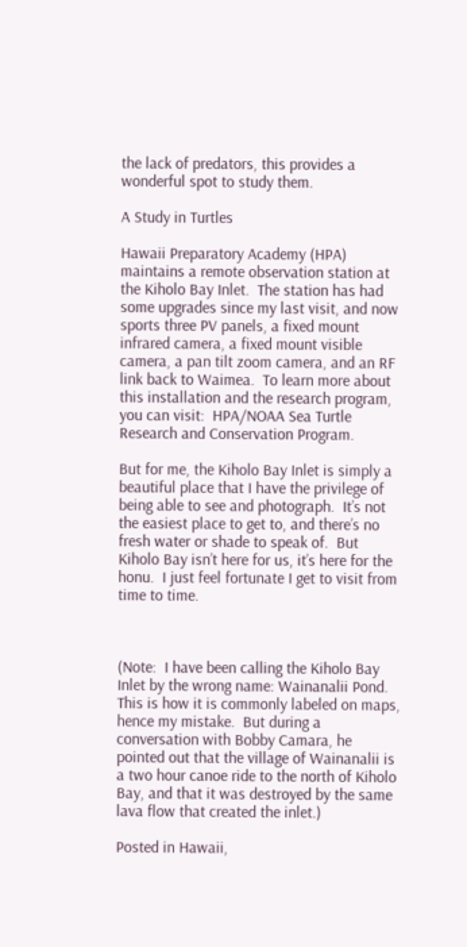the lack of predators, this provides a wonderful spot to study them.

A Study in Turtles

Hawaii Preparatory Academy (HPA) maintains a remote observation station at the Kiholo Bay Inlet.  The station has had some upgrades since my last visit, and now sports three PV panels, a fixed mount infrared camera, a fixed mount visible camera, a pan tilt zoom camera, and an RF link back to Waimea.  To learn more about this installation and the research program, you can visit:  HPA/NOAA Sea Turtle Research and Conservation Program.

But for me, the Kiholo Bay Inlet is simply a beautiful place that I have the privilege of being able to see and photograph.  It’s not the easiest place to get to, and there’s no fresh water or shade to speak of.  But Kiholo Bay isn’t here for us, it’s here for the honu.  I just feel fortunate I get to visit from time to time.



(Note:  I have been calling the Kiholo Bay Inlet by the wrong name: Wainanalii Pond.  This is how it is commonly labeled on maps, hence my mistake.  But during a conversation with Bobby Camara, he pointed out that the village of Wainanalii is a two hour canoe ride to the north of Kiholo Bay, and that it was destroyed by the same lava flow that created the inlet.)

Posted in Hawaii,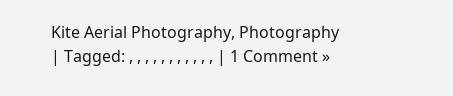Kite Aerial Photography, Photography | Tagged: , , , , , , , , , , , | 1 Comment »